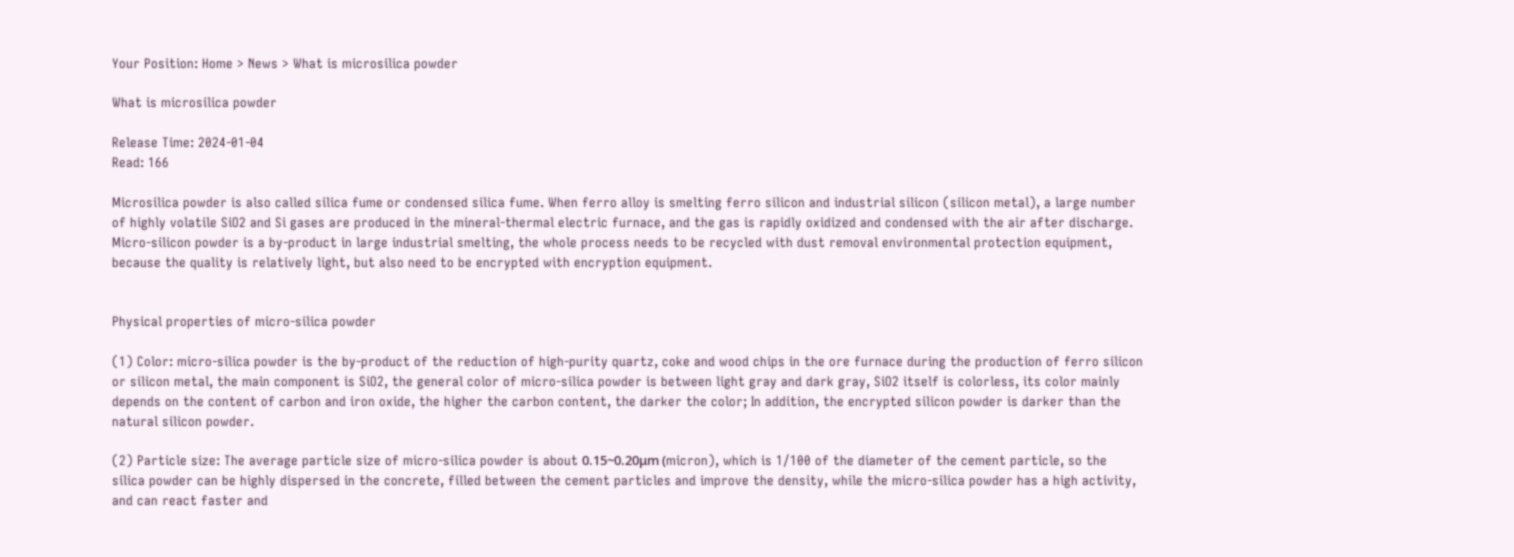Your Position: Home > News > What is microsilica powder

What is microsilica powder

Release Time: 2024-01-04
Read: 166

Microsilica powder is also called silica fume or condensed silica fume. When ferro alloy is smelting ferro silicon and industrial silicon (silicon metal), a large number of highly volatile SiO2 and Si gases are produced in the mineral-thermal electric furnace, and the gas is rapidly oxidized and condensed with the air after discharge. Micro-silicon powder is a by-product in large industrial smelting, the whole process needs to be recycled with dust removal environmental protection equipment, because the quality is relatively light, but also need to be encrypted with encryption equipment.


Physical properties of micro-silica powder

(1) Color: micro-silica powder is the by-product of the reduction of high-purity quartz, coke and wood chips in the ore furnace during the production of ferro silicon or silicon metal, the main component is SiO2, the general color of micro-silica powder is between light gray and dark gray, SiO2 itself is colorless, its color mainly depends on the content of carbon and iron oxide, the higher the carbon content, the darker the color; In addition, the encrypted silicon powder is darker than the natural silicon powder.

(2) Particle size: The average particle size of micro-silica powder is about 0.15~0.20μm (micron), which is 1/100 of the diameter of the cement particle, so the silica powder can be highly dispersed in the concrete, filled between the cement particles and improve the density, while the micro-silica powder has a high activity, and can react faster and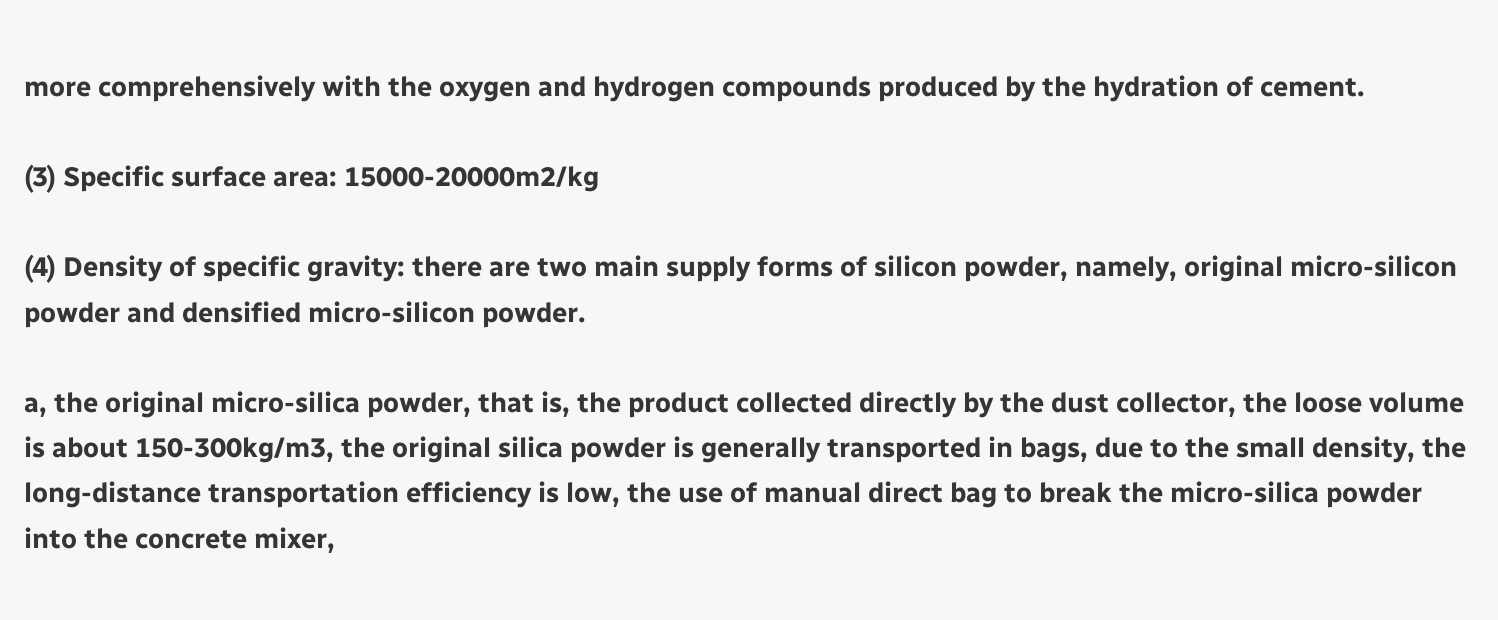more comprehensively with the oxygen and hydrogen compounds produced by the hydration of cement.

(3) Specific surface area: 15000-20000m2/kg

(4) Density of specific gravity: there are two main supply forms of silicon powder, namely, original micro-silicon powder and densified micro-silicon powder.

a, the original micro-silica powder, that is, the product collected directly by the dust collector, the loose volume is about 150-300kg/m3, the original silica powder is generally transported in bags, due to the small density, the long-distance transportation efficiency is low, the use of manual direct bag to break the micro-silica powder into the concrete mixer,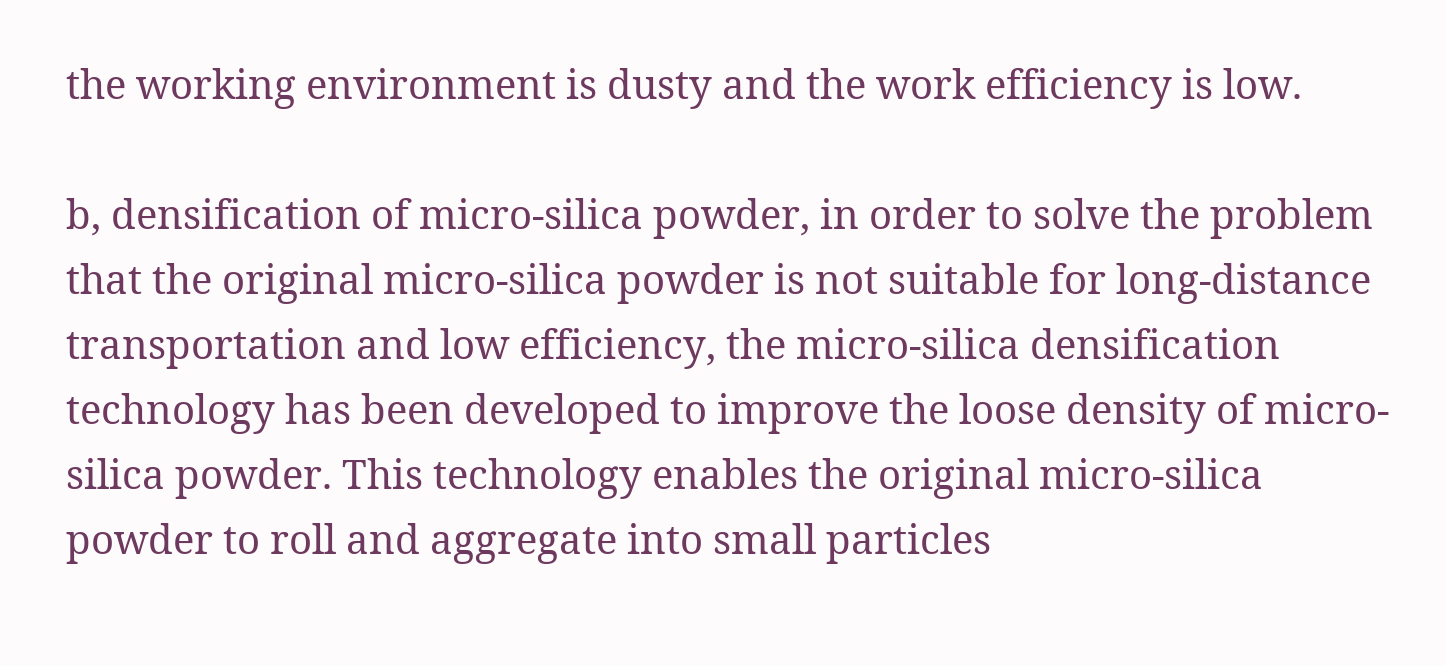the working environment is dusty and the work efficiency is low.

b, densification of micro-silica powder, in order to solve the problem that the original micro-silica powder is not suitable for long-distance transportation and low efficiency, the micro-silica densification technology has been developed to improve the loose density of micro-silica powder. This technology enables the original micro-silica powder to roll and aggregate into small particles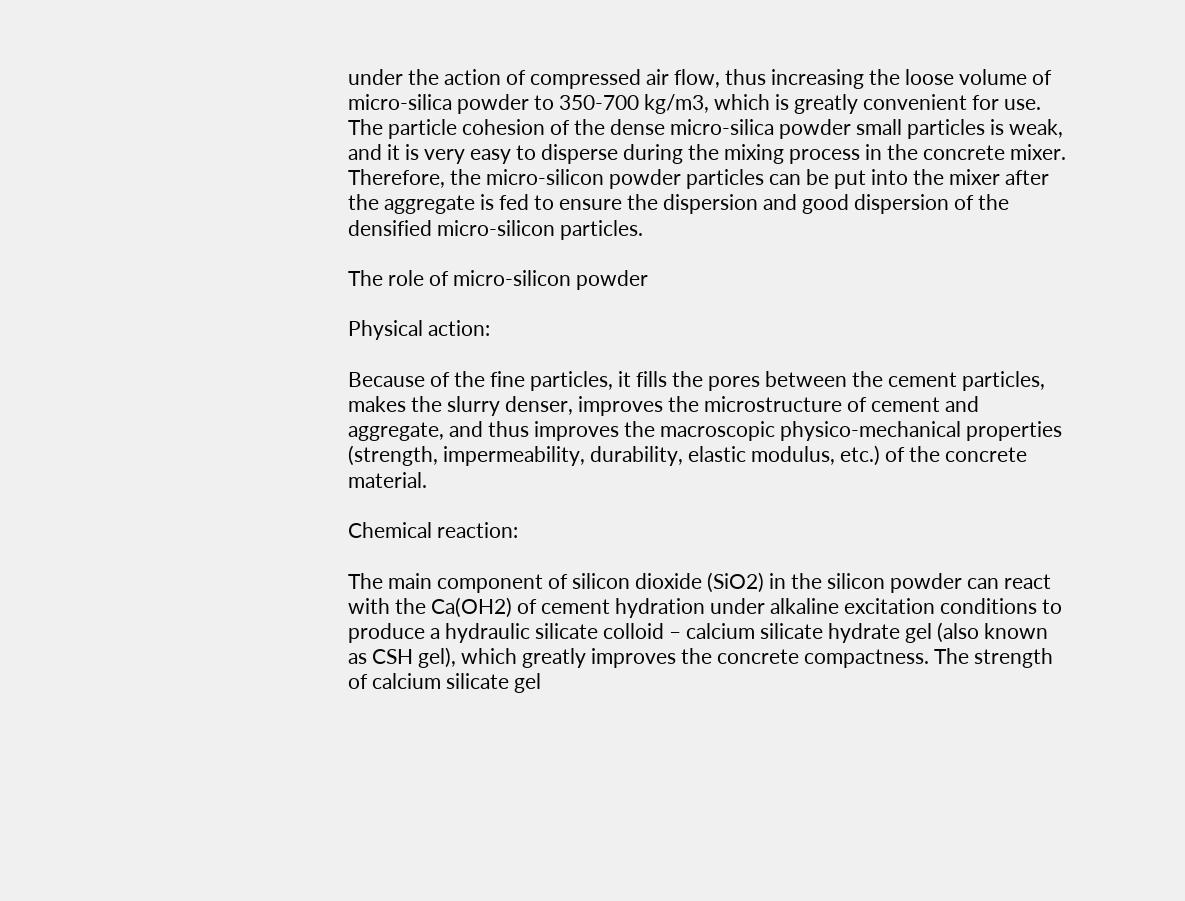under the action of compressed air flow, thus increasing the loose volume of micro-silica powder to 350-700 kg/m3, which is greatly convenient for use. The particle cohesion of the dense micro-silica powder small particles is weak, and it is very easy to disperse during the mixing process in the concrete mixer. Therefore, the micro-silicon powder particles can be put into the mixer after the aggregate is fed to ensure the dispersion and good dispersion of the densified micro-silicon particles.

The role of micro-silicon powder

Physical action:

Because of the fine particles, it fills the pores between the cement particles, makes the slurry denser, improves the microstructure of cement and aggregate, and thus improves the macroscopic physico-mechanical properties (strength, impermeability, durability, elastic modulus, etc.) of the concrete material.

Chemical reaction:

The main component of silicon dioxide (SiO2) in the silicon powder can react with the Ca(OH2) of cement hydration under alkaline excitation conditions to produce a hydraulic silicate colloid – calcium silicate hydrate gel (also known as CSH gel), which greatly improves the concrete compactness. The strength of calcium silicate gel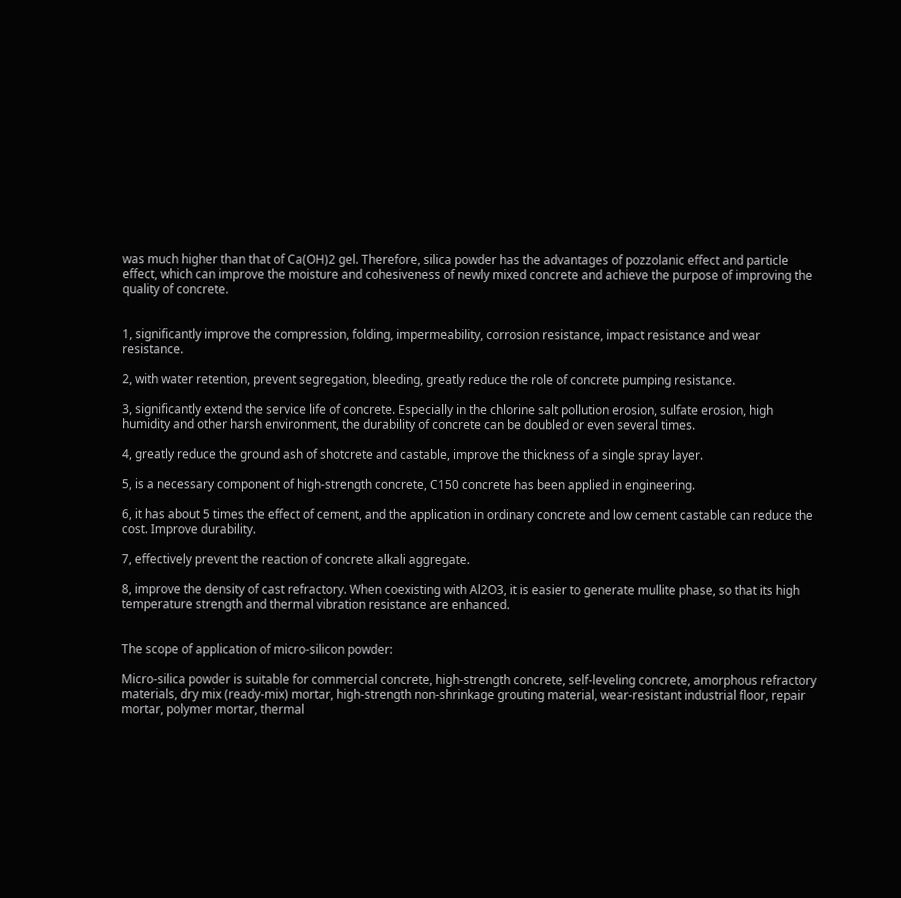was much higher than that of Ca(OH)2 gel. Therefore, silica powder has the advantages of pozzolanic effect and particle effect, which can improve the moisture and cohesiveness of newly mixed concrete and achieve the purpose of improving the quality of concrete.


1, significantly improve the compression, folding, impermeability, corrosion resistance, impact resistance and wear resistance.

2, with water retention, prevent segregation, bleeding, greatly reduce the role of concrete pumping resistance.

3, significantly extend the service life of concrete. Especially in the chlorine salt pollution erosion, sulfate erosion, high humidity and other harsh environment, the durability of concrete can be doubled or even several times.

4, greatly reduce the ground ash of shotcrete and castable, improve the thickness of a single spray layer.

5, is a necessary component of high-strength concrete, C150 concrete has been applied in engineering.

6, it has about 5 times the effect of cement, and the application in ordinary concrete and low cement castable can reduce the cost. Improve durability.

7, effectively prevent the reaction of concrete alkali aggregate.

8, improve the density of cast refractory. When coexisting with Al2O3, it is easier to generate mullite phase, so that its high temperature strength and thermal vibration resistance are enhanced.


The scope of application of micro-silicon powder:

Micro-silica powder is suitable for commercial concrete, high-strength concrete, self-leveling concrete, amorphous refractory materials, dry mix (ready-mix) mortar, high-strength non-shrinkage grouting material, wear-resistant industrial floor, repair mortar, polymer mortar, thermal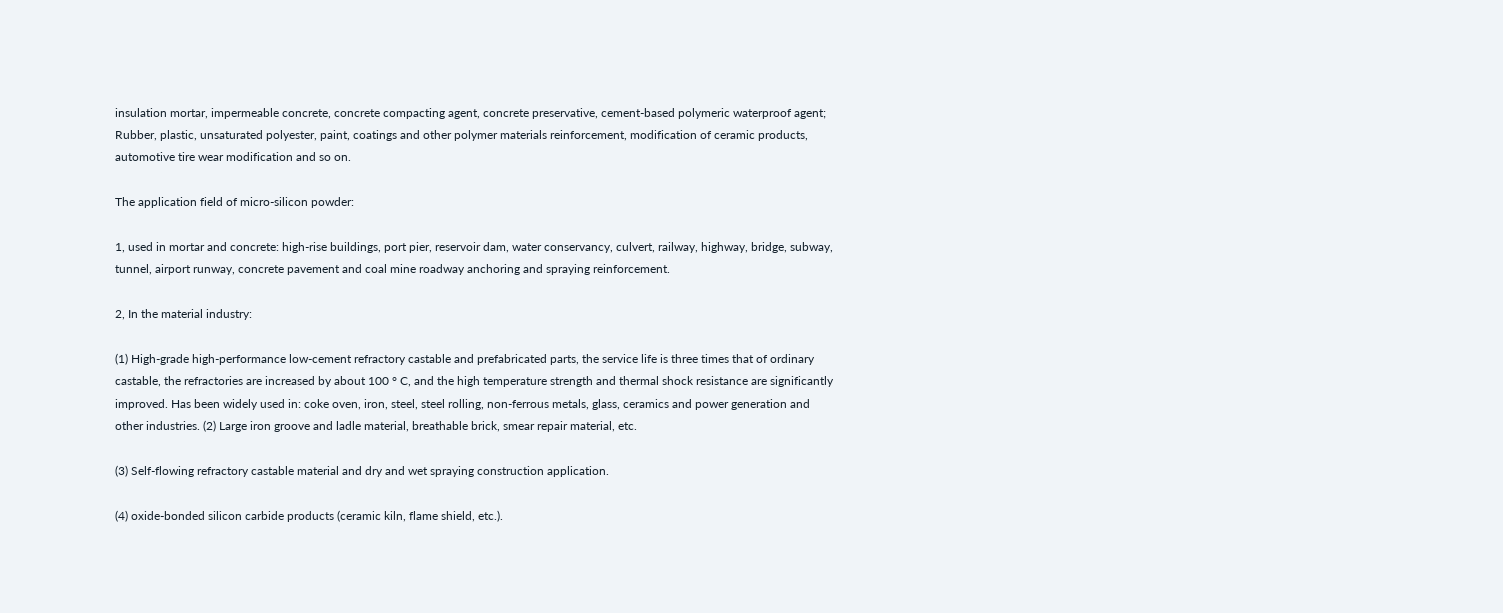insulation mortar, impermeable concrete, concrete compacting agent, concrete preservative, cement-based polymeric waterproof agent; Rubber, plastic, unsaturated polyester, paint, coatings and other polymer materials reinforcement, modification of ceramic products, automotive tire wear modification and so on.

The application field of micro-silicon powder:

1, used in mortar and concrete: high-rise buildings, port pier, reservoir dam, water conservancy, culvert, railway, highway, bridge, subway, tunnel, airport runway, concrete pavement and coal mine roadway anchoring and spraying reinforcement.

2, In the material industry:

(1) High-grade high-performance low-cement refractory castable and prefabricated parts, the service life is three times that of ordinary castable, the refractories are increased by about 100 ° C, and the high temperature strength and thermal shock resistance are significantly improved. Has been widely used in: coke oven, iron, steel, steel rolling, non-ferrous metals, glass, ceramics and power generation and other industries. (2) Large iron groove and ladle material, breathable brick, smear repair material, etc.

(3) Self-flowing refractory castable material and dry and wet spraying construction application.

(4) oxide-bonded silicon carbide products (ceramic kiln, flame shield, etc.).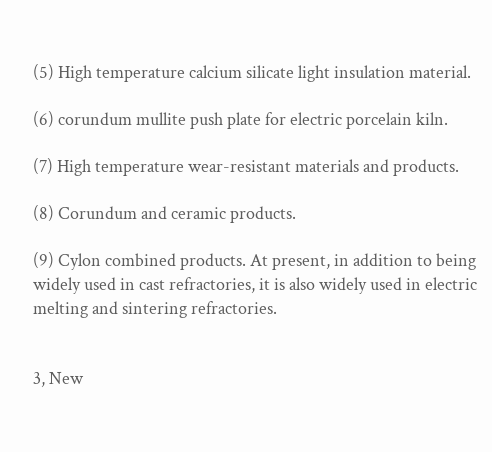(5) High temperature calcium silicate light insulation material.

(6) corundum mullite push plate for electric porcelain kiln.

(7) High temperature wear-resistant materials and products.

(8) Corundum and ceramic products.

(9) Cylon combined products. At present, in addition to being widely used in cast refractories, it is also widely used in electric melting and sintering refractories.


3, New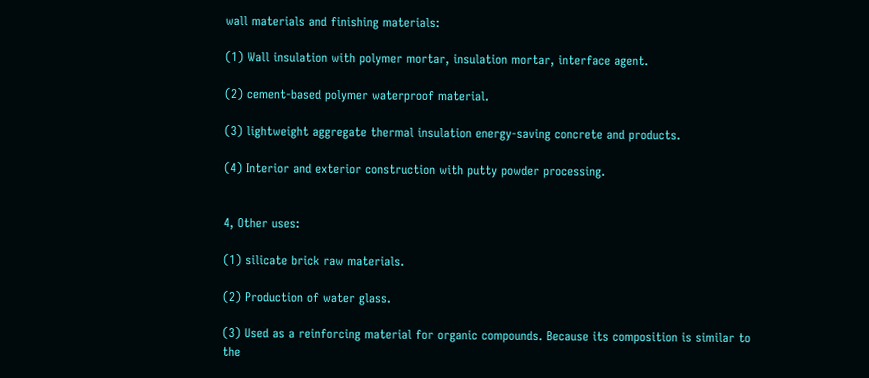wall materials and finishing materials:

(1) Wall insulation with polymer mortar, insulation mortar, interface agent.

(2) cement-based polymer waterproof material.

(3) lightweight aggregate thermal insulation energy-saving concrete and products.

(4) Interior and exterior construction with putty powder processing.


4, Other uses:

(1) silicate brick raw materials.

(2) Production of water glass.

(3) Used as a reinforcing material for organic compounds. Because its composition is similar to the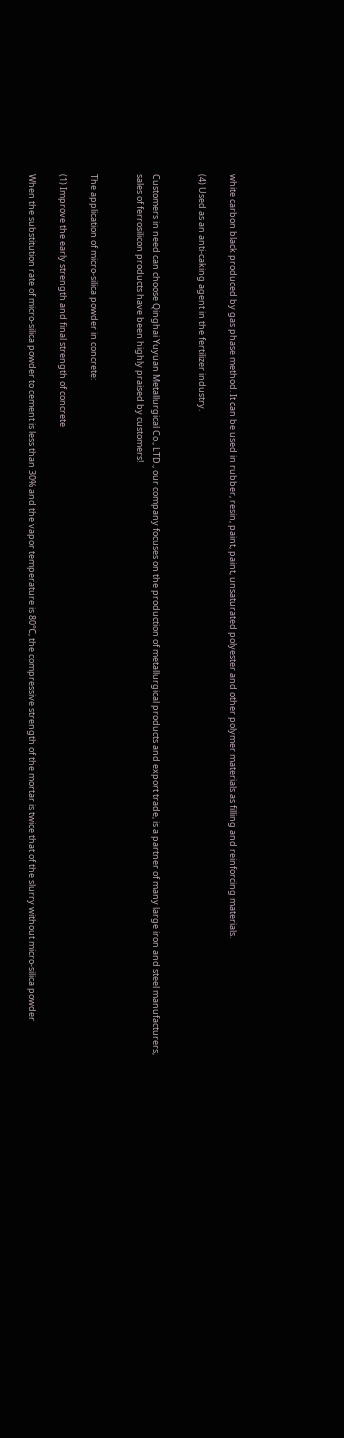white carbon black produced by gas phase method. It can be used in rubber, resin, paint, paint, unsaturated polyester and other polymer materials as filling and reinforcing materials.

(4) Used as an anti-caking agent in the fertilizer industry.


Customers in need can choose Qinghai Yuyuan Metallurgical Co., LTD., our company focuses on the production of metallurgical products and export trade, is a partner of many large iron and steel manufacturers, sales of ferrosilicon products have been highly praised by customers!


The application of micro-silica powder in concrete:

(1) Improve the early strength and final strength of concrete

When the substitution rate of micro-silica powder to cement is less than 30% and the vapor temperature is 80℃, the compressive strength of the mortar is twice that of the slurry without micro-silica powder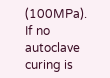(100MPa). If no autoclave curing is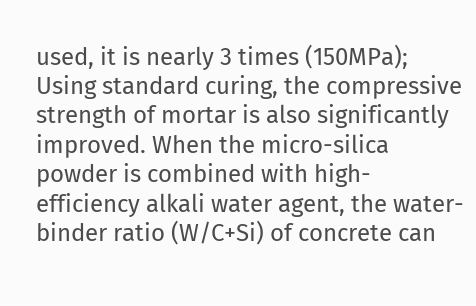used, it is nearly 3 times (150MPa); Using standard curing, the compressive strength of mortar is also significantly improved. When the micro-silica powder is combined with high-efficiency alkali water agent, the water-binder ratio (W/C+Si) of concrete can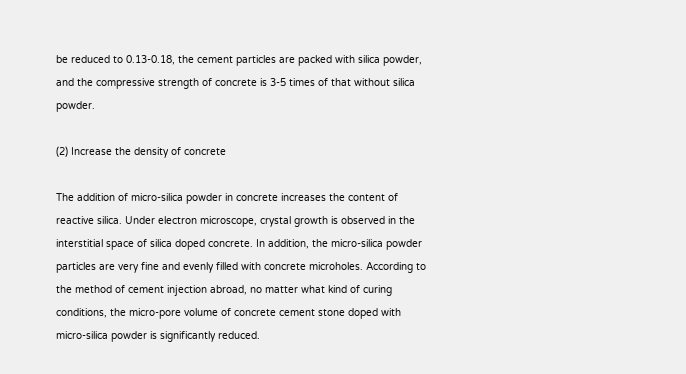be reduced to 0.13-0.18, the cement particles are packed with silica powder, and the compressive strength of concrete is 3-5 times of that without silica powder.

(2) Increase the density of concrete

The addition of micro-silica powder in concrete increases the content of reactive silica. Under electron microscope, crystal growth is observed in the interstitial space of silica doped concrete. In addition, the micro-silica powder particles are very fine and evenly filled with concrete microholes. According to the method of cement injection abroad, no matter what kind of curing conditions, the micro-pore volume of concrete cement stone doped with micro-silica powder is significantly reduced.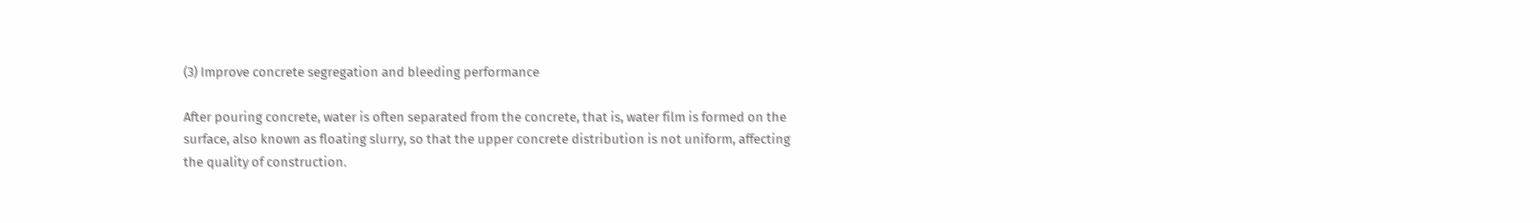(3) Improve concrete segregation and bleeding performance

After pouring concrete, water is often separated from the concrete, that is, water film is formed on the surface, also known as floating slurry, so that the upper concrete distribution is not uniform, affecting the quality of construction.